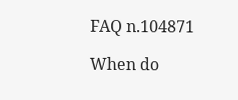FAQ n.104871

When do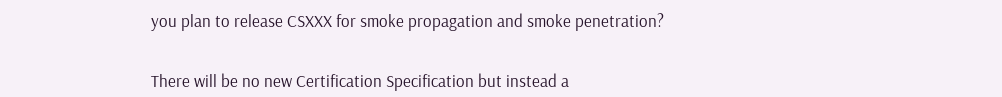you plan to release CSXXX for smoke propagation and smoke penetration?


There will be no new Certification Specification but instead a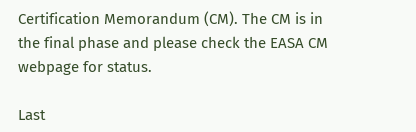Certification Memorandum (CM). The CM is in the final phase and please check the EASA CM webpage for status.

Last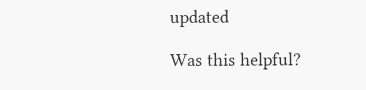updated

Was this helpful?